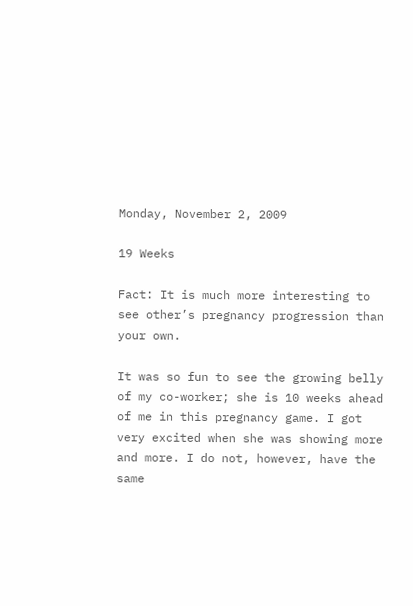Monday, November 2, 2009

19 Weeks

Fact: It is much more interesting to see other’s pregnancy progression than your own.

It was so fun to see the growing belly of my co-worker; she is 10 weeks ahead of me in this pregnancy game. I got very excited when she was showing more and more. I do not, however, have the same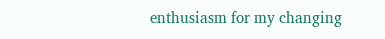enthusiasm for my changing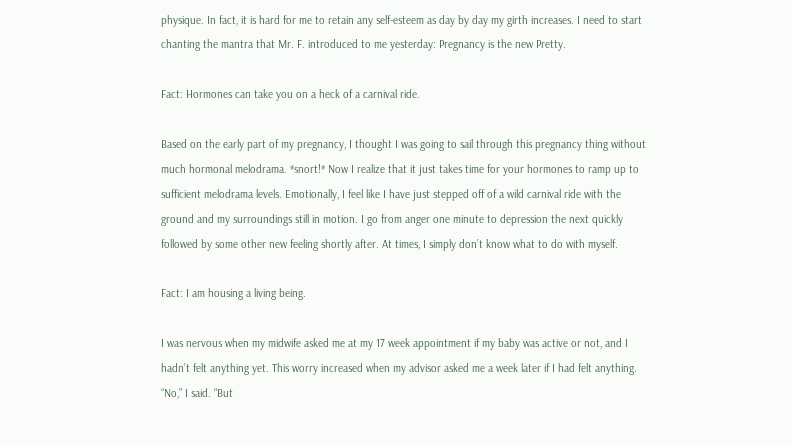physique. In fact, it is hard for me to retain any self-esteem as day by day my girth increases. I need to start chanting the mantra that Mr. F. introduced to me yesterday: Pregnancy is the new Pretty.

Fact: Hormones can take you on a heck of a carnival ride.

Based on the early part of my pregnancy, I thought I was going to sail through this pregnancy thing without much hormonal melodrama. *snort!* Now I realize that it just takes time for your hormones to ramp up to sufficient melodrama levels. Emotionally, I feel like I have just stepped off of a wild carnival ride with the ground and my surroundings still in motion. I go from anger one minute to depression the next quickly followed by some other new feeling shortly after. At times, I simply don’t know what to do with myself.

Fact: I am housing a living being.

I was nervous when my midwife asked me at my 17 week appointment if my baby was active or not, and I hadn’t felt anything yet. This worry increased when my advisor asked me a week later if I had felt anything. “No,” I said. “But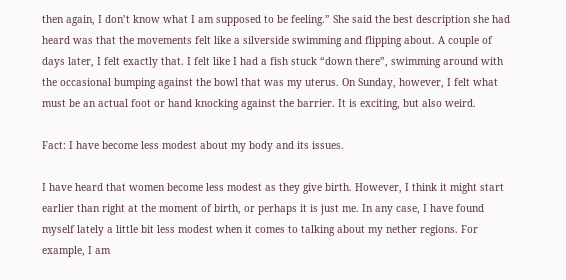then again, I don’t know what I am supposed to be feeling.” She said the best description she had heard was that the movements felt like a silverside swimming and flipping about. A couple of days later, I felt exactly that. I felt like I had a fish stuck “down there”, swimming around with the occasional bumping against the bowl that was my uterus. On Sunday, however, I felt what must be an actual foot or hand knocking against the barrier. It is exciting, but also weird.

Fact: I have become less modest about my body and its issues.

I have heard that women become less modest as they give birth. However, I think it might start earlier than right at the moment of birth, or perhaps it is just me. In any case, I have found myself lately a little bit less modest when it comes to talking about my nether regions. For example, I am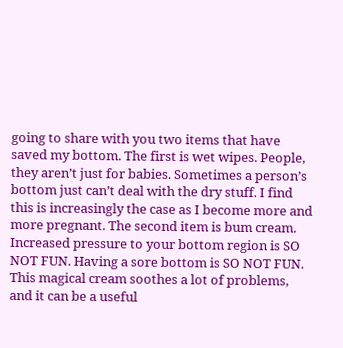going to share with you two items that have saved my bottom. The first is wet wipes. People, they aren’t just for babies. Sometimes a person’s bottom just can’t deal with the dry stuff. I find this is increasingly the case as I become more and more pregnant. The second item is bum cream. Increased pressure to your bottom region is SO NOT FUN. Having a sore bottom is SO NOT FUN. This magical cream soothes a lot of problems, and it can be a useful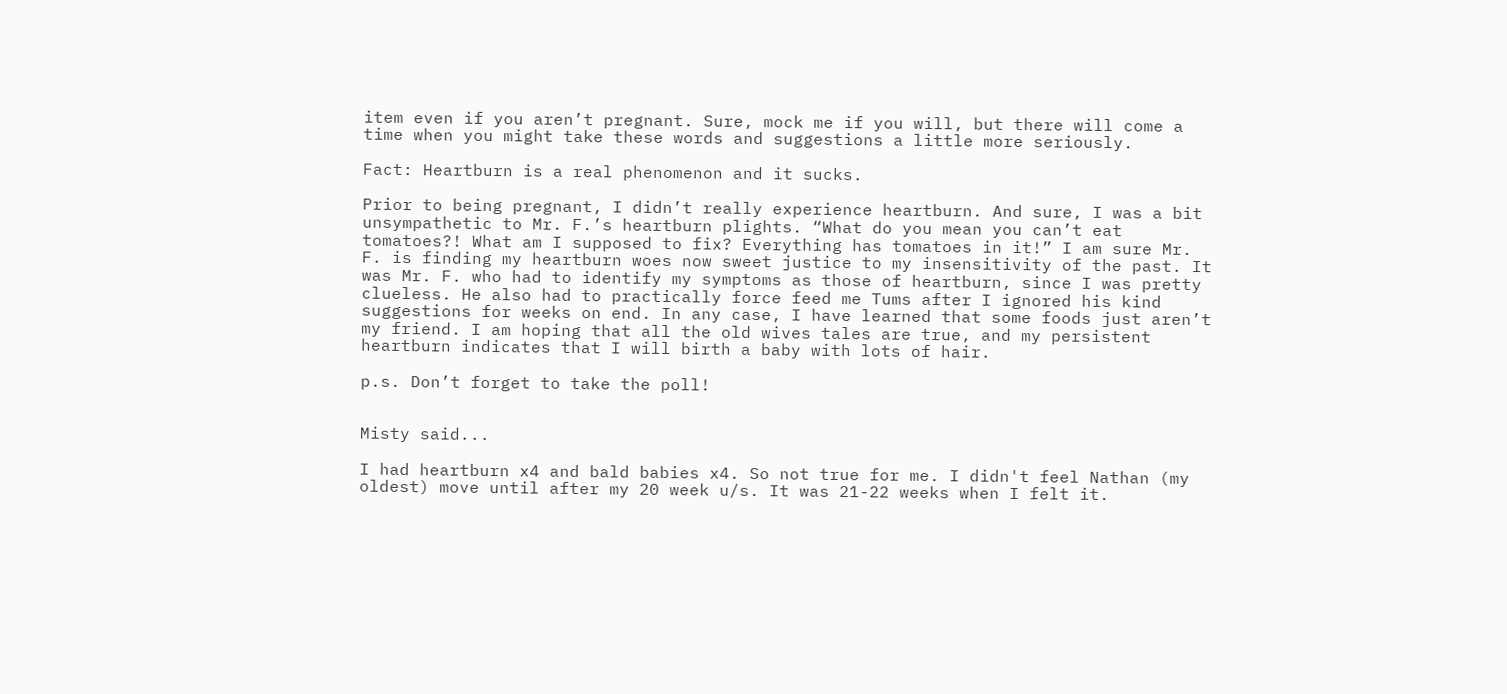item even if you aren’t pregnant. Sure, mock me if you will, but there will come a time when you might take these words and suggestions a little more seriously.

Fact: Heartburn is a real phenomenon and it sucks.

Prior to being pregnant, I didn’t really experience heartburn. And sure, I was a bit unsympathetic to Mr. F.’s heartburn plights. “What do you mean you can’t eat tomatoes?! What am I supposed to fix? Everything has tomatoes in it!” I am sure Mr. F. is finding my heartburn woes now sweet justice to my insensitivity of the past. It was Mr. F. who had to identify my symptoms as those of heartburn, since I was pretty clueless. He also had to practically force feed me Tums after I ignored his kind suggestions for weeks on end. In any case, I have learned that some foods just aren’t my friend. I am hoping that all the old wives tales are true, and my persistent heartburn indicates that I will birth a baby with lots of hair.

p.s. Don’t forget to take the poll!


Misty said...

I had heartburn x4 and bald babies x4. So not true for me. I didn't feel Nathan (my oldest) move until after my 20 week u/s. It was 21-22 weeks when I felt it.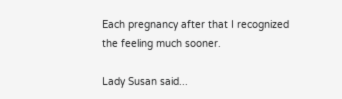Each pregnancy after that I recognized the feeling much sooner.

Lady Susan said...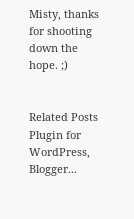Misty, thanks for shooting down the hope. ;)


Related Posts Plugin for WordPress, Blogger...